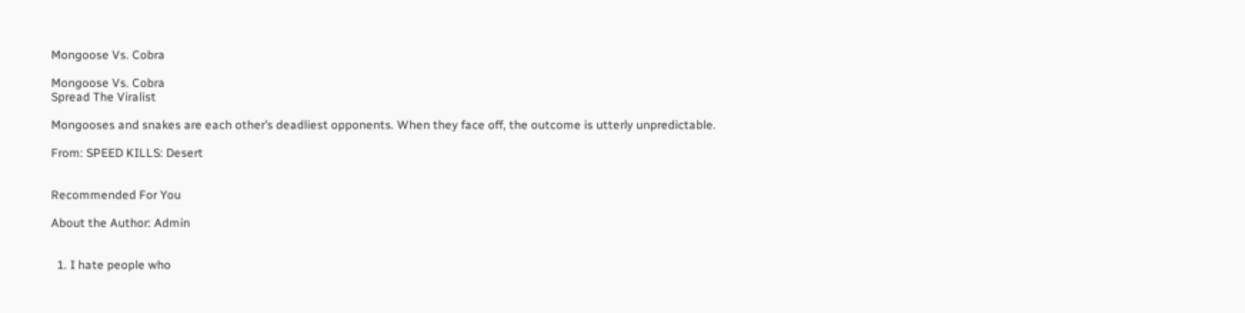Mongoose Vs. Cobra

Mongoose Vs. Cobra
Spread The Viralist

Mongooses and snakes are each other’s deadliest opponents. When they face off, the outcome is utterly unpredictable.

From: SPEED KILLS: Desert


Recommended For You

About the Author: Admin


  1. I hate people who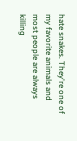hate snakes. They're one of my favorite animals and most people are always killing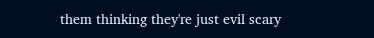them thinking they're just evil scary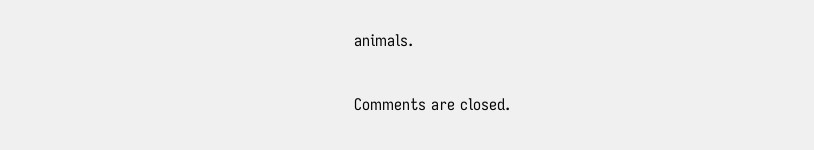animals.

Comments are closed.